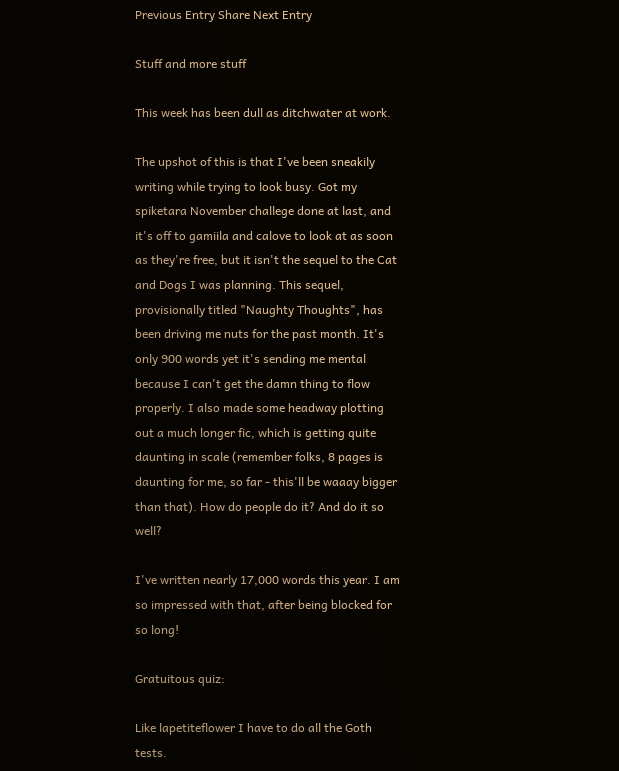Previous Entry Share Next Entry

Stuff and more stuff

This week has been dull as ditchwater at work.

The upshot of this is that I've been sneakily writing while trying to look busy. Got my spiketara November challege done at last, and it's off to gamiila and calove to look at as soon as they're free, but it isn't the sequel to the Cat and Dogs I was planning. This sequel, provisionally titled "Naughty Thoughts", has been driving me nuts for the past month. It's only 900 words yet it's sending me mental because I can't get the damn thing to flow properly. I also made some headway plotting out a much longer fic, which is getting quite daunting in scale (remember folks, 8 pages is daunting for me, so far - this'll be waaay bigger than that). How do people do it? And do it so well?

I've written nearly 17,000 words this year. I am so impressed with that, after being blocked for so long!

Gratuitous quiz:

Like lapetiteflower I have to do all the Goth tests.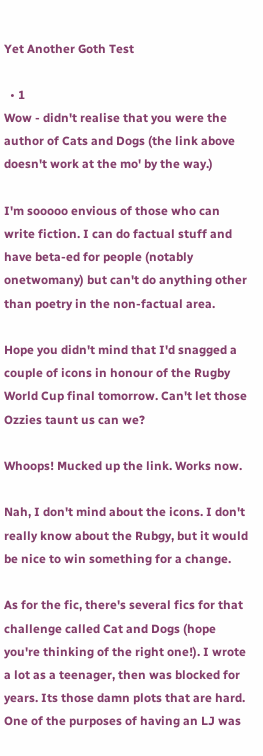Yet Another Goth Test

  • 1
Wow - didn't realise that you were the author of Cats and Dogs (the link above doesn't work at the mo' by the way.)

I'm sooooo envious of those who can write fiction. I can do factual stuff and have beta-ed for people (notably onetwomany) but can't do anything other than poetry in the non-factual area.

Hope you didn't mind that I'd snagged a couple of icons in honour of the Rugby World Cup final tomorrow. Can't let those Ozzies taunt us can we?

Whoops! Mucked up the link. Works now.

Nah, I don't mind about the icons. I don't really know about the Rubgy, but it would be nice to win something for a change.

As for the fic, there's several fics for that challenge called Cat and Dogs (hope you're thinking of the right one!). I wrote a lot as a teenager, then was blocked for years. Its those damn plots that are hard. One of the purposes of having an LJ was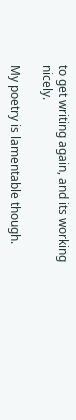to get writing again, and its working nicely.

My poetry is lamentable though.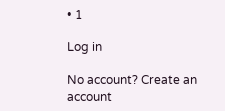• 1

Log in

No account? Create an account